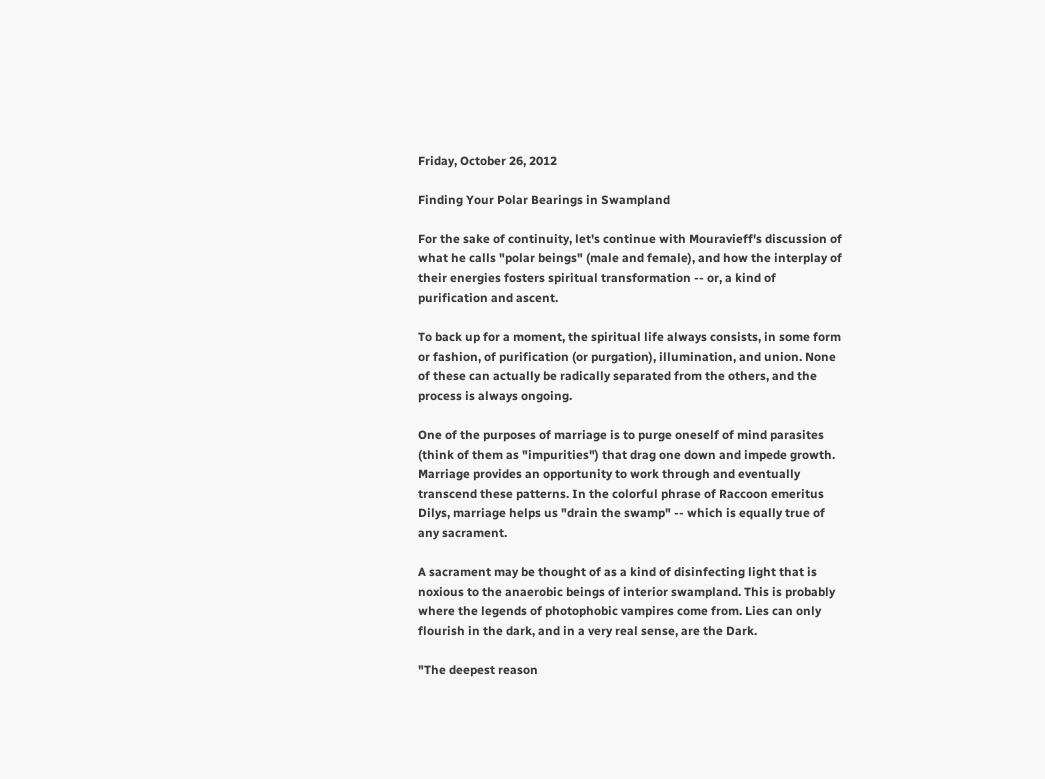Friday, October 26, 2012

Finding Your Polar Bearings in Swampland

For the sake of continuity, let's continue with Mouravieff's discussion of what he calls "polar beings" (male and female), and how the interplay of their energies fosters spiritual transformation -- or, a kind of purification and ascent.

To back up for a moment, the spiritual life always consists, in some form or fashion, of purification (or purgation), illumination, and union. None of these can actually be radically separated from the others, and the process is always ongoing.

One of the purposes of marriage is to purge oneself of mind parasites (think of them as "impurities") that drag one down and impede growth. Marriage provides an opportunity to work through and eventually transcend these patterns. In the colorful phrase of Raccoon emeritus Dilys, marriage helps us "drain the swamp" -- which is equally true of any sacrament.

A sacrament may be thought of as a kind of disinfecting light that is noxious to the anaerobic beings of interior swampland. This is probably where the legends of photophobic vampires come from. Lies can only flourish in the dark, and in a very real sense, are the Dark.

"The deepest reason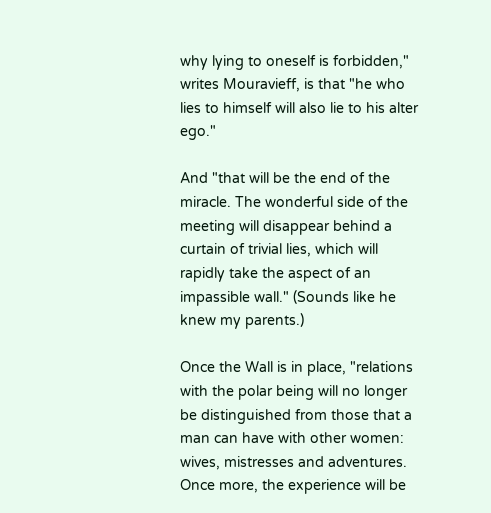why lying to oneself is forbidden," writes Mouravieff, is that "he who lies to himself will also lie to his alter ego."

And "that will be the end of the miracle. The wonderful side of the meeting will disappear behind a curtain of trivial lies, which will rapidly take the aspect of an impassible wall." (Sounds like he knew my parents.)

Once the Wall is in place, "relations with the polar being will no longer be distinguished from those that a man can have with other women: wives, mistresses and adventures. Once more, the experience will be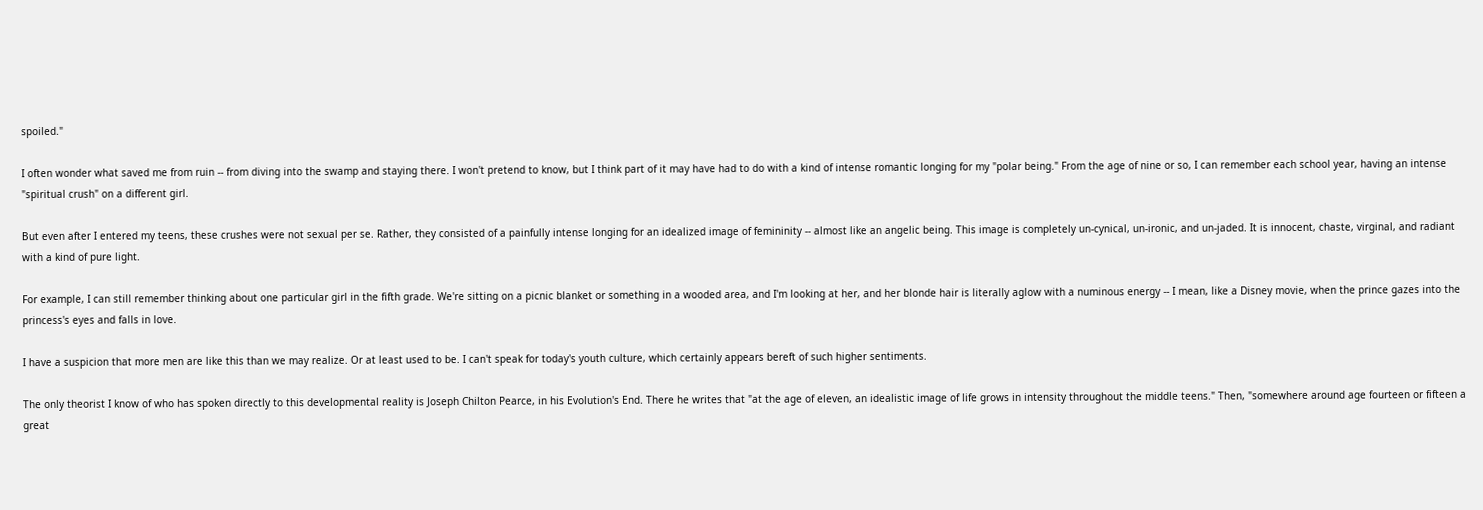spoiled."

I often wonder what saved me from ruin -- from diving into the swamp and staying there. I won't pretend to know, but I think part of it may have had to do with a kind of intense romantic longing for my "polar being." From the age of nine or so, I can remember each school year, having an intense "spiritual crush" on a different girl.

But even after I entered my teens, these crushes were not sexual per se. Rather, they consisted of a painfully intense longing for an idealized image of femininity -- almost like an angelic being. This image is completely un-cynical, un-ironic, and un-jaded. It is innocent, chaste, virginal, and radiant with a kind of pure light.

For example, I can still remember thinking about one particular girl in the fifth grade. We're sitting on a picnic blanket or something in a wooded area, and I'm looking at her, and her blonde hair is literally aglow with a numinous energy -- I mean, like a Disney movie, when the prince gazes into the princess's eyes and falls in love.

I have a suspicion that more men are like this than we may realize. Or at least used to be. I can't speak for today's youth culture, which certainly appears bereft of such higher sentiments.

The only theorist I know of who has spoken directly to this developmental reality is Joseph Chilton Pearce, in his Evolution's End. There he writes that "at the age of eleven, an idealistic image of life grows in intensity throughout the middle teens." Then, "somewhere around age fourteen or fifteen a great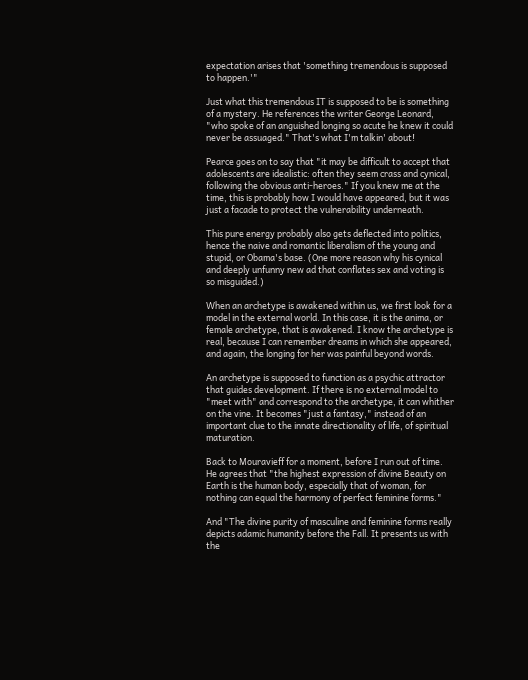expectation arises that 'something tremendous is supposed to happen.'"

Just what this tremendous IT is supposed to be is something of a mystery. He references the writer George Leonard, "who spoke of an anguished longing so acute he knew it could never be assuaged." That's what I'm talkin' about!

Pearce goes on to say that "it may be difficult to accept that adolescents are idealistic: often they seem crass and cynical, following the obvious anti-heroes." If you knew me at the time, this is probably how I would have appeared, but it was just a facade to protect the vulnerability underneath.

This pure energy probably also gets deflected into politics, hence the naive and romantic liberalism of the young and stupid, or Obama's base. (One more reason why his cynical and deeply unfunny new ad that conflates sex and voting is so misguided.)

When an archetype is awakened within us, we first look for a model in the external world. In this case, it is the anima, or female archetype, that is awakened. I know the archetype is real, because I can remember dreams in which she appeared, and again, the longing for her was painful beyond words.

An archetype is supposed to function as a psychic attractor that guides development. If there is no external model to "meet with" and correspond to the archetype, it can whither on the vine. It becomes "just a fantasy," instead of an important clue to the innate directionality of life, of spiritual maturation.

Back to Mouravieff for a moment, before I run out of time. He agrees that "the highest expression of divine Beauty on Earth is the human body, especially that of woman, for nothing can equal the harmony of perfect feminine forms."

And "The divine purity of masculine and feminine forms really depicts adamic humanity before the Fall. It presents us with the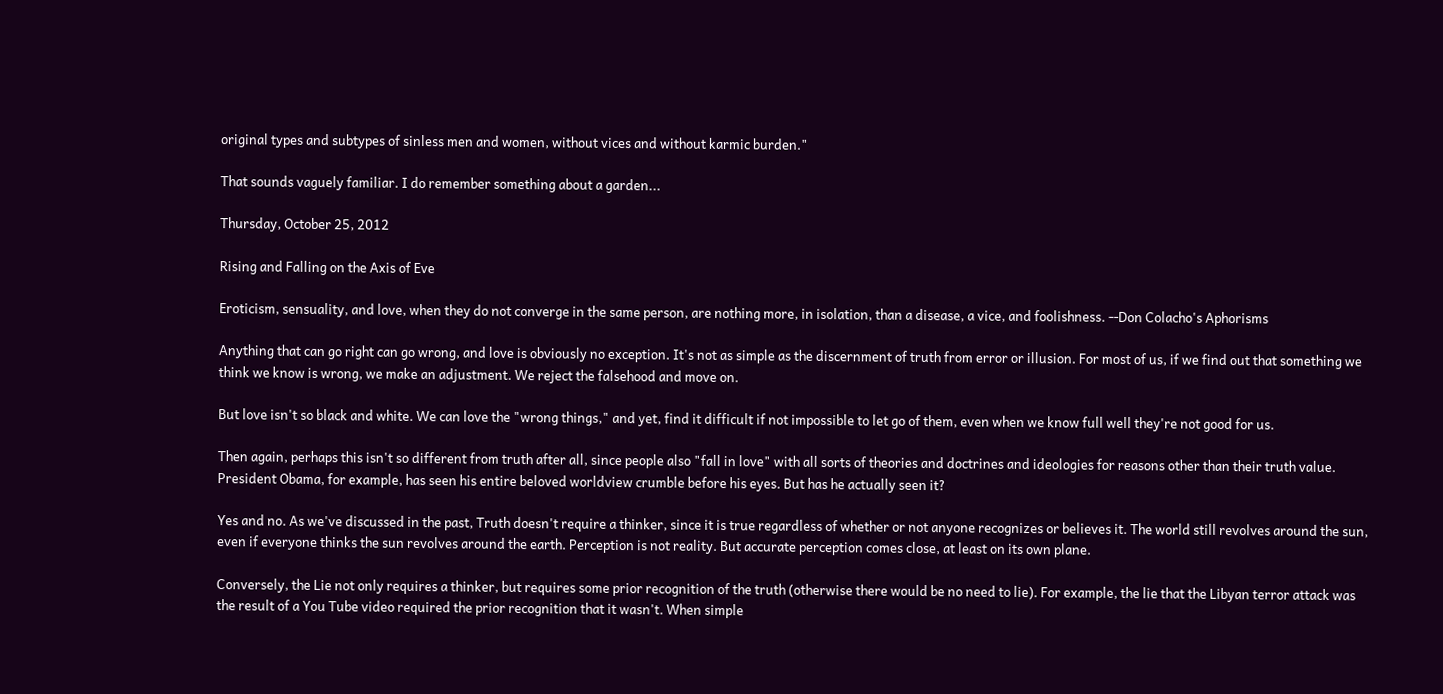original types and subtypes of sinless men and women, without vices and without karmic burden."

That sounds vaguely familiar. I do remember something about a garden...

Thursday, October 25, 2012

Rising and Falling on the Axis of Eve

Eroticism, sensuality, and love, when they do not converge in the same person, are nothing more, in isolation, than a disease, a vice, and foolishness. --Don Colacho's Aphorisms

Anything that can go right can go wrong, and love is obviously no exception. It's not as simple as the discernment of truth from error or illusion. For most of us, if we find out that something we think we know is wrong, we make an adjustment. We reject the falsehood and move on.

But love isn't so black and white. We can love the "wrong things," and yet, find it difficult if not impossible to let go of them, even when we know full well they're not good for us.

Then again, perhaps this isn't so different from truth after all, since people also "fall in love" with all sorts of theories and doctrines and ideologies for reasons other than their truth value. President Obama, for example, has seen his entire beloved worldview crumble before his eyes. But has he actually seen it?

Yes and no. As we've discussed in the past, Truth doesn't require a thinker, since it is true regardless of whether or not anyone recognizes or believes it. The world still revolves around the sun, even if everyone thinks the sun revolves around the earth. Perception is not reality. But accurate perception comes close, at least on its own plane.

Conversely, the Lie not only requires a thinker, but requires some prior recognition of the truth (otherwise there would be no need to lie). For example, the lie that the Libyan terror attack was the result of a You Tube video required the prior recognition that it wasn't. When simple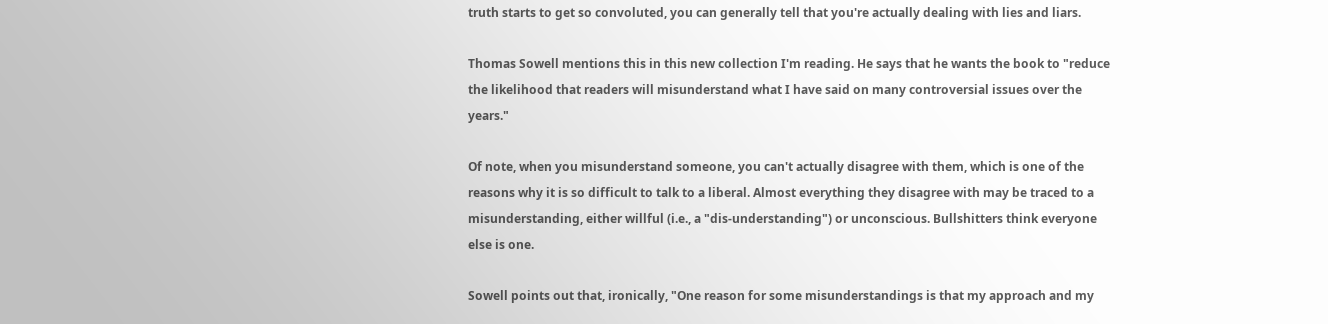truth starts to get so convoluted, you can generally tell that you're actually dealing with lies and liars.

Thomas Sowell mentions this in this new collection I'm reading. He says that he wants the book to "reduce the likelihood that readers will misunderstand what I have said on many controversial issues over the years."

Of note, when you misunderstand someone, you can't actually disagree with them, which is one of the reasons why it is so difficult to talk to a liberal. Almost everything they disagree with may be traced to a misunderstanding, either willful (i.e., a "dis-understanding") or unconscious. Bullshitters think everyone else is one.

Sowell points out that, ironically, "One reason for some misunderstandings is that my approach and my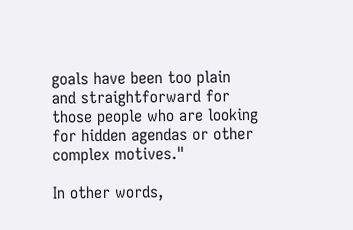goals have been too plain and straightforward for those people who are looking for hidden agendas or other complex motives."

In other words,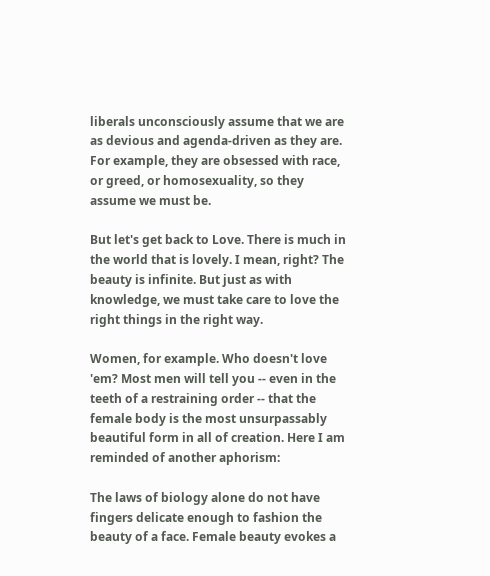liberals unconsciously assume that we are as devious and agenda-driven as they are. For example, they are obsessed with race, or greed, or homosexuality, so they assume we must be.

But let's get back to Love. There is much in the world that is lovely. I mean, right? The beauty is infinite. But just as with knowledge, we must take care to love the right things in the right way.

Women, for example. Who doesn't love 'em? Most men will tell you -- even in the teeth of a restraining order -- that the female body is the most unsurpassably beautiful form in all of creation. Here I am reminded of another aphorism:

The laws of biology alone do not have fingers delicate enough to fashion the beauty of a face. Female beauty evokes a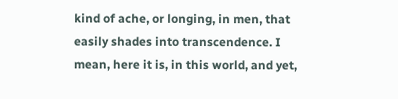kind of ache, or longing, in men, that easily shades into transcendence. I mean, here it is, in this world, and yet,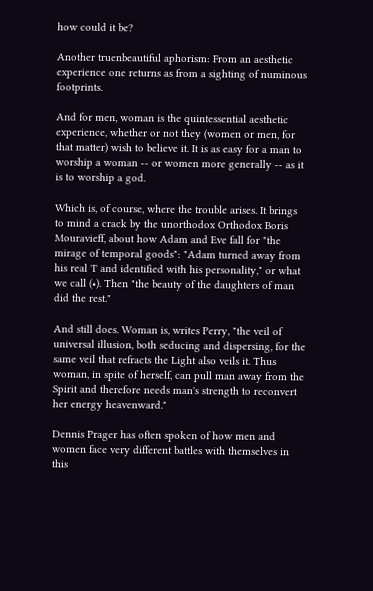how could it be?

Another truenbeautiful aphorism: From an aesthetic experience one returns as from a sighting of numinous footprints.

And for men, woman is the quintessential aesthetic experience, whether or not they (women or men, for that matter) wish to believe it. It is as easy for a man to worship a woman -- or women more generally -- as it is to worship a god.

Which is, of course, where the trouble arises. It brings to mind a crack by the unorthodox Orthodox Boris Mouravieff, about how Adam and Eve fall for "the mirage of temporal goods": "Adam turned away from his real 'I' and identified with his personality," or what we call (•). Then "the beauty of the daughters of man did the rest."

And still does. Woman is, writes Perry, "the veil of universal illusion, both seducing and dispersing, for the same veil that refracts the Light also veils it. Thus woman, in spite of herself, can pull man away from the Spirit and therefore needs man's strength to reconvert her energy heavenward."

Dennis Prager has often spoken of how men and women face very different battles with themselves in this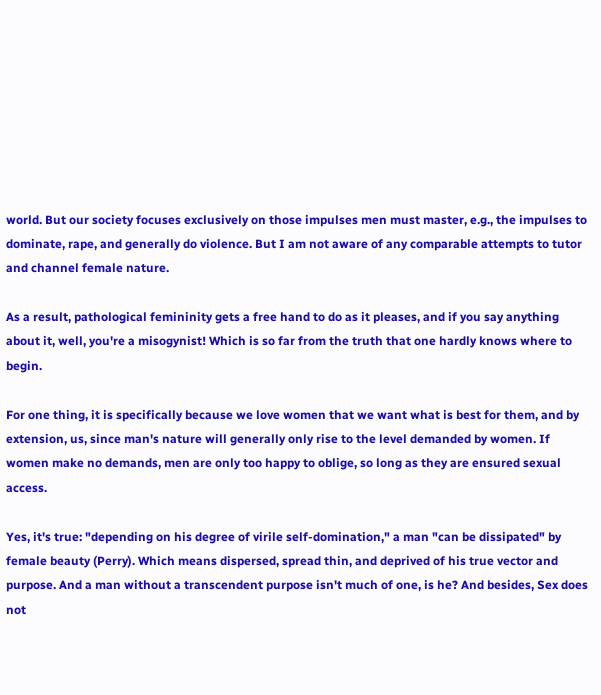world. But our society focuses exclusively on those impulses men must master, e.g., the impulses to dominate, rape, and generally do violence. But I am not aware of any comparable attempts to tutor and channel female nature.

As a result, pathological femininity gets a free hand to do as it pleases, and if you say anything about it, well, you're a misogynist! Which is so far from the truth that one hardly knows where to begin.

For one thing, it is specifically because we love women that we want what is best for them, and by extension, us, since man's nature will generally only rise to the level demanded by women. If women make no demands, men are only too happy to oblige, so long as they are ensured sexual access.

Yes, it's true: "depending on his degree of virile self-domination," a man "can be dissipated" by female beauty (Perry). Which means dispersed, spread thin, and deprived of his true vector and purpose. And a man without a transcendent purpose isn't much of one, is he? And besides, Sex does not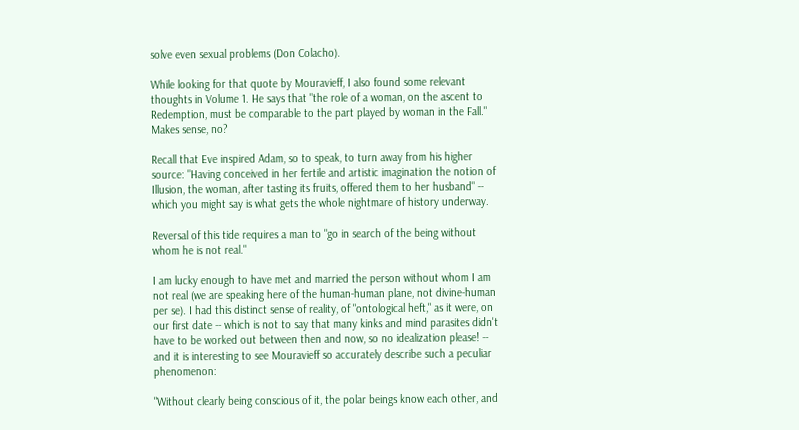solve even sexual problems (Don Colacho).

While looking for that quote by Mouravieff, I also found some relevant thoughts in Volume 1. He says that "the role of a woman, on the ascent to Redemption, must be comparable to the part played by woman in the Fall." Makes sense, no?

Recall that Eve inspired Adam, so to speak, to turn away from his higher source: "Having conceived in her fertile and artistic imagination the notion of Illusion, the woman, after tasting its fruits, offered them to her husband" -- which you might say is what gets the whole nightmare of history underway.

Reversal of this tide requires a man to "go in search of the being without whom he is not real."

I am lucky enough to have met and married the person without whom I am not real (we are speaking here of the human-human plane, not divine-human per se). I had this distinct sense of reality, of "ontological heft," as it were, on our first date -- which is not to say that many kinks and mind parasites didn't have to be worked out between then and now, so no idealization please! -- and it is interesting to see Mouravieff so accurately describe such a peculiar phenomenon:

"Without clearly being conscious of it, the polar beings know each other, and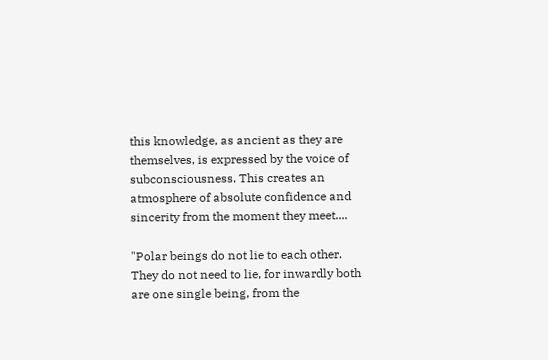this knowledge, as ancient as they are themselves, is expressed by the voice of subconsciousness. This creates an atmosphere of absolute confidence and sincerity from the moment they meet....

"Polar beings do not lie to each other. They do not need to lie, for inwardly both are one single being, from the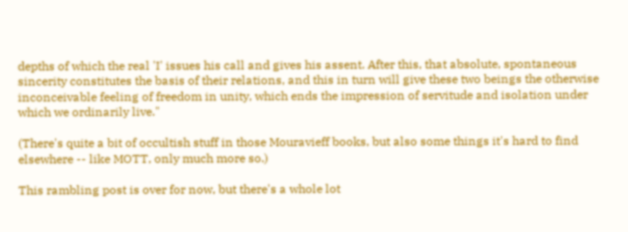depths of which the real 'I' issues his call and gives his assent. After this, that absolute, spontaneous sincerity constitutes the basis of their relations, and this in turn will give these two beings the otherwise inconceivable feeling of freedom in unity, which ends the impression of servitude and isolation under which we ordinarily live."

(There's quite a bit of occultish stuff in those Mouravieff books, but also some things it's hard to find elsewhere -- like MOTT, only much more so.)

This rambling post is over for now, but there's a whole lot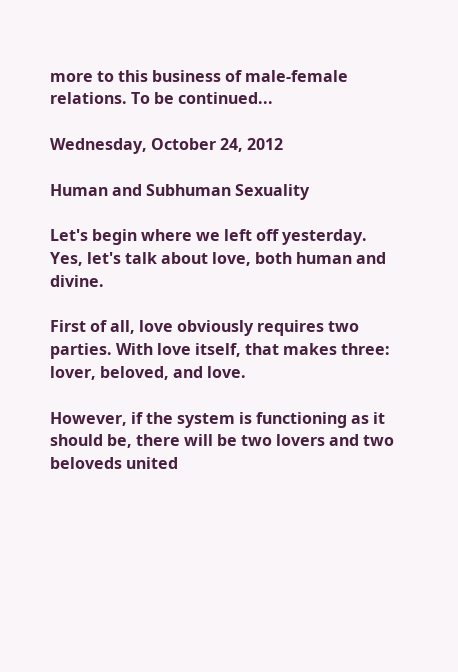more to this business of male-female relations. To be continued...

Wednesday, October 24, 2012

Human and Subhuman Sexuality

Let's begin where we left off yesterday. Yes, let's talk about love, both human and divine.

First of all, love obviously requires two parties. With love itself, that makes three: lover, beloved, and love.

However, if the system is functioning as it should be, there will be two lovers and two beloveds united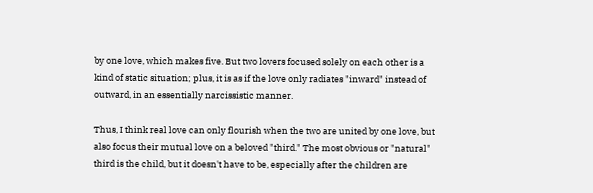by one love, which makes five. But two lovers focused solely on each other is a kind of static situation; plus, it is as if the love only radiates "inward" instead of outward, in an essentially narcissistic manner.

Thus, I think real love can only flourish when the two are united by one love, but also focus their mutual love on a beloved "third." The most obvious or "natural" third is the child, but it doesn't have to be, especially after the children are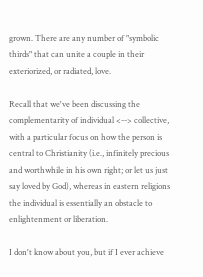grown. There are any number of "symbolic thirds" that can unite a couple in their exteriorized, or radiated, love.

Recall that we've been discussing the complementarity of individual <--> collective, with a particular focus on how the person is central to Christianity (i.e., infinitely precious and worthwhile in his own right; or let us just say loved by God), whereas in eastern religions the individual is essentially an obstacle to enlightenment or liberation.

I don't know about you, but if I ever achieve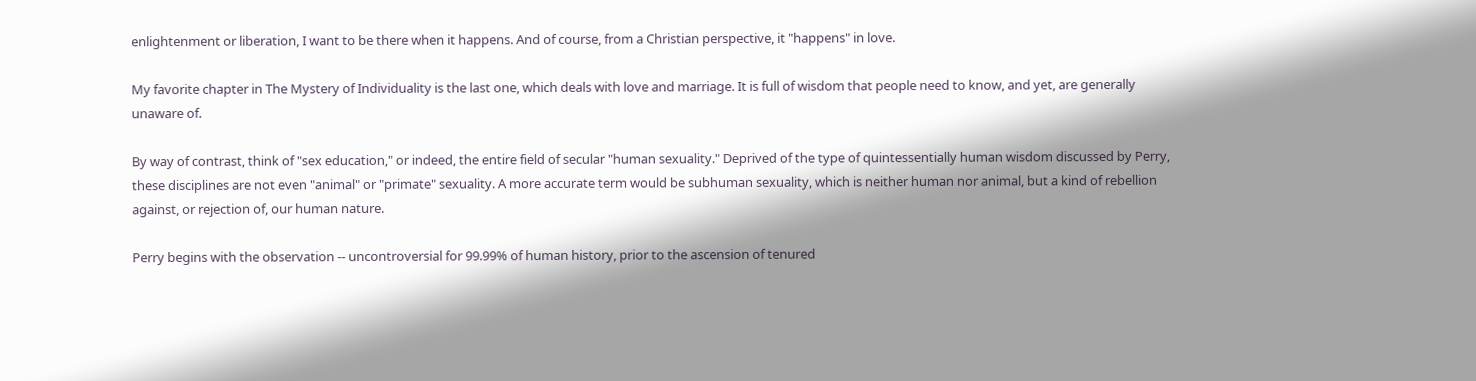enlightenment or liberation, I want to be there when it happens. And of course, from a Christian perspective, it "happens" in love.

My favorite chapter in The Mystery of Individuality is the last one, which deals with love and marriage. It is full of wisdom that people need to know, and yet, are generally unaware of.

By way of contrast, think of "sex education," or indeed, the entire field of secular "human sexuality." Deprived of the type of quintessentially human wisdom discussed by Perry, these disciplines are not even "animal" or "primate" sexuality. A more accurate term would be subhuman sexuality, which is neither human nor animal, but a kind of rebellion against, or rejection of, our human nature.

Perry begins with the observation -- uncontroversial for 99.99% of human history, prior to the ascension of tenured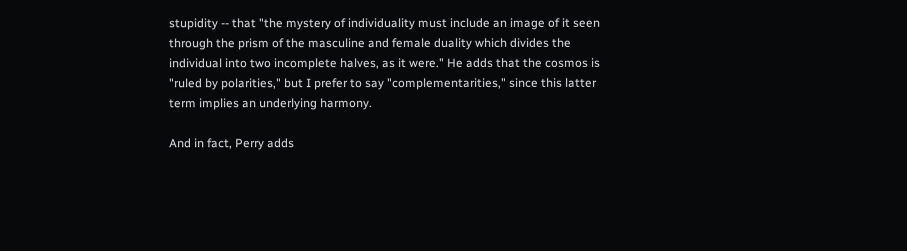stupidity -- that "the mystery of individuality must include an image of it seen through the prism of the masculine and female duality which divides the individual into two incomplete halves, as it were." He adds that the cosmos is "ruled by polarities," but I prefer to say "complementarities," since this latter term implies an underlying harmony.

And in fact, Perry adds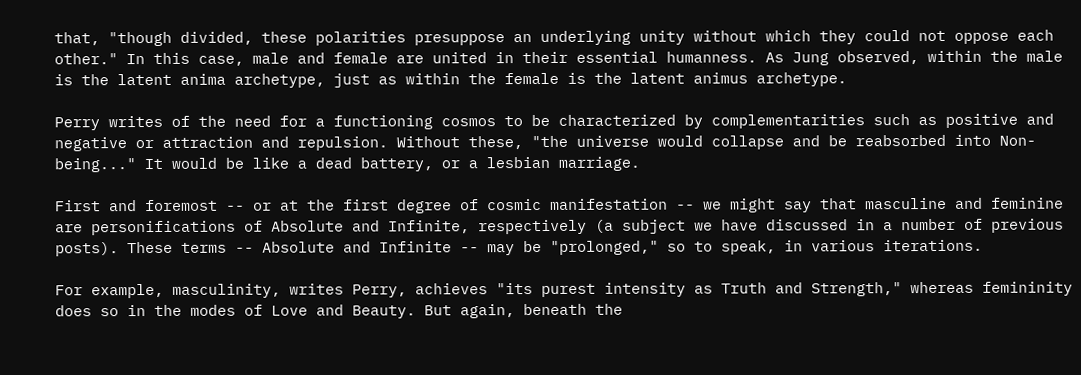that, "though divided, these polarities presuppose an underlying unity without which they could not oppose each other." In this case, male and female are united in their essential humanness. As Jung observed, within the male is the latent anima archetype, just as within the female is the latent animus archetype.

Perry writes of the need for a functioning cosmos to be characterized by complementarities such as positive and negative or attraction and repulsion. Without these, "the universe would collapse and be reabsorbed into Non-being..." It would be like a dead battery, or a lesbian marriage.

First and foremost -- or at the first degree of cosmic manifestation -- we might say that masculine and feminine are personifications of Absolute and Infinite, respectively (a subject we have discussed in a number of previous posts). These terms -- Absolute and Infinite -- may be "prolonged," so to speak, in various iterations.

For example, masculinity, writes Perry, achieves "its purest intensity as Truth and Strength," whereas femininity does so in the modes of Love and Beauty. But again, beneath the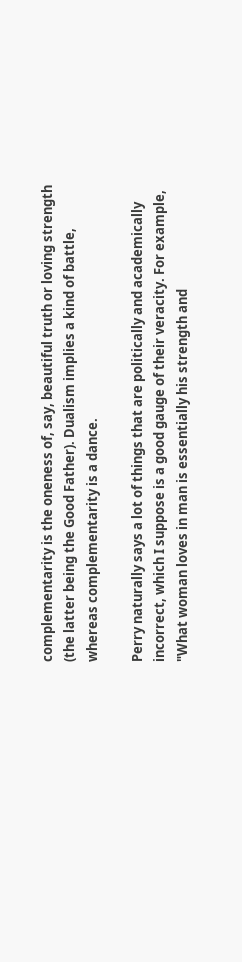complementarity is the oneness of, say, beautiful truth or loving strength (the latter being the Good Father). Dualism implies a kind of battle, whereas complementarity is a dance.

Perry naturally says a lot of things that are politically and academically incorrect, which I suppose is a good gauge of their veracity. For example, "What woman loves in man is essentially his strength and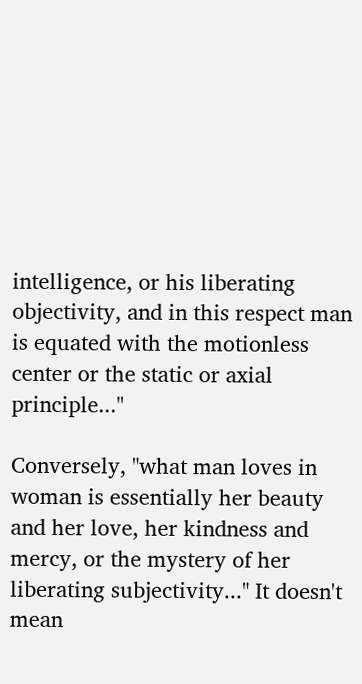intelligence, or his liberating objectivity, and in this respect man is equated with the motionless center or the static or axial principle..."

Conversely, "what man loves in woman is essentially her beauty and her love, her kindness and mercy, or the mystery of her liberating subjectivity..." It doesn't mean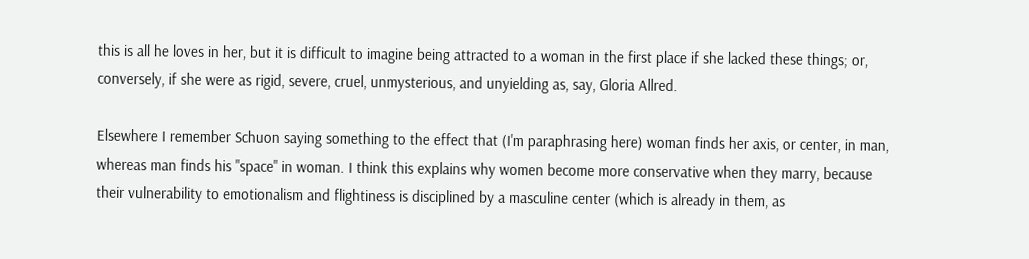this is all he loves in her, but it is difficult to imagine being attracted to a woman in the first place if she lacked these things; or, conversely, if she were as rigid, severe, cruel, unmysterious, and unyielding as, say, Gloria Allred.

Elsewhere I remember Schuon saying something to the effect that (I'm paraphrasing here) woman finds her axis, or center, in man, whereas man finds his "space" in woman. I think this explains why women become more conservative when they marry, because their vulnerability to emotionalism and flightiness is disciplined by a masculine center (which is already in them, as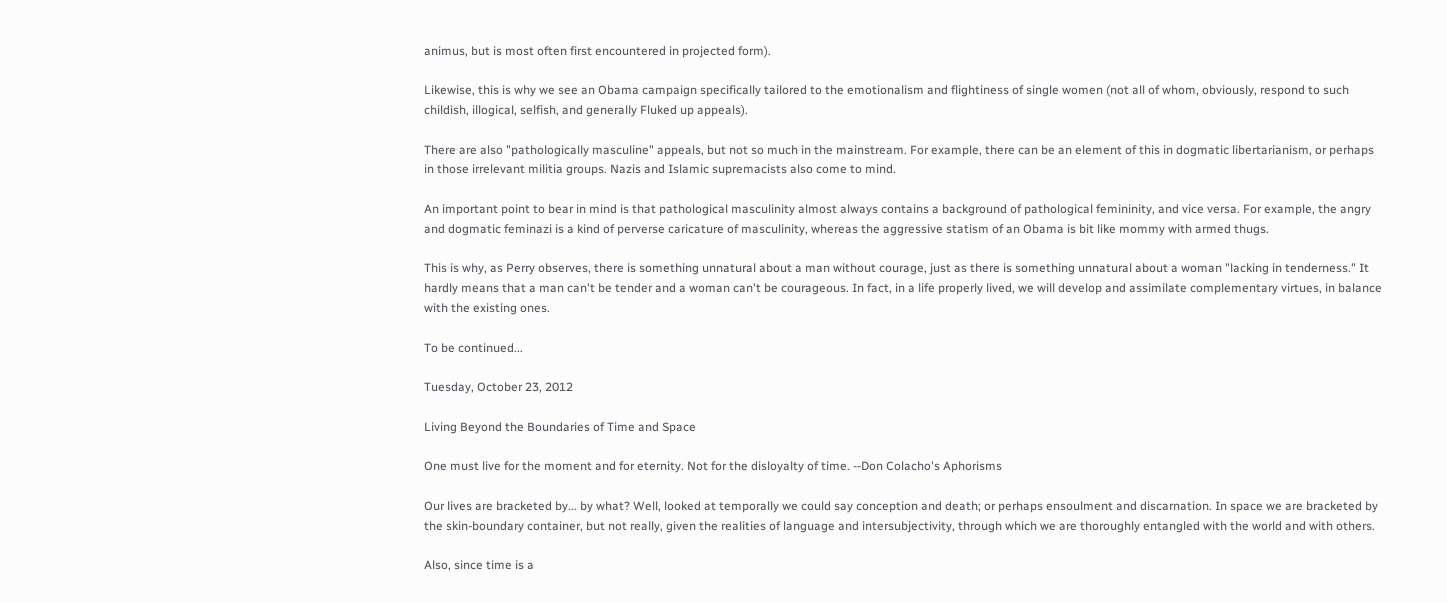animus, but is most often first encountered in projected form).

Likewise, this is why we see an Obama campaign specifically tailored to the emotionalism and flightiness of single women (not all of whom, obviously, respond to such childish, illogical, selfish, and generally Fluked up appeals).

There are also "pathologically masculine" appeals, but not so much in the mainstream. For example, there can be an element of this in dogmatic libertarianism, or perhaps in those irrelevant militia groups. Nazis and Islamic supremacists also come to mind.

An important point to bear in mind is that pathological masculinity almost always contains a background of pathological femininity, and vice versa. For example, the angry and dogmatic feminazi is a kind of perverse caricature of masculinity, whereas the aggressive statism of an Obama is bit like mommy with armed thugs.

This is why, as Perry observes, there is something unnatural about a man without courage, just as there is something unnatural about a woman "lacking in tenderness." It hardly means that a man can't be tender and a woman can't be courageous. In fact, in a life properly lived, we will develop and assimilate complementary virtues, in balance with the existing ones.

To be continued...

Tuesday, October 23, 2012

Living Beyond the Boundaries of Time and Space

One must live for the moment and for eternity. Not for the disloyalty of time. --Don Colacho's Aphorisms

Our lives are bracketed by... by what? Well, looked at temporally we could say conception and death; or perhaps ensoulment and discarnation. In space we are bracketed by the skin-boundary container, but not really, given the realities of language and intersubjectivity, through which we are thoroughly entangled with the world and with others.

Also, since time is a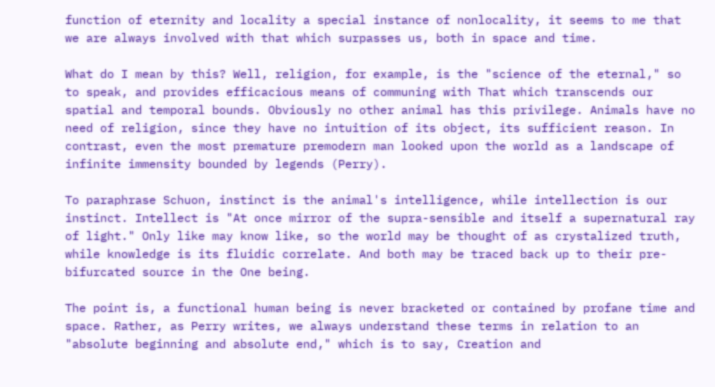function of eternity and locality a special instance of nonlocality, it seems to me that we are always involved with that which surpasses us, both in space and time.

What do I mean by this? Well, religion, for example, is the "science of the eternal," so to speak, and provides efficacious means of communing with That which transcends our spatial and temporal bounds. Obviously no other animal has this privilege. Animals have no need of religion, since they have no intuition of its object, its sufficient reason. In contrast, even the most premature premodern man looked upon the world as a landscape of infinite immensity bounded by legends (Perry).

To paraphrase Schuon, instinct is the animal's intelligence, while intellection is our instinct. Intellect is "At once mirror of the supra-sensible and itself a supernatural ray of light." Only like may know like, so the world may be thought of as crystalized truth, while knowledge is its fluidic correlate. And both may be traced back up to their pre-bifurcated source in the One being.

The point is, a functional human being is never bracketed or contained by profane time and space. Rather, as Perry writes, we always understand these terms in relation to an "absolute beginning and absolute end," which is to say, Creation and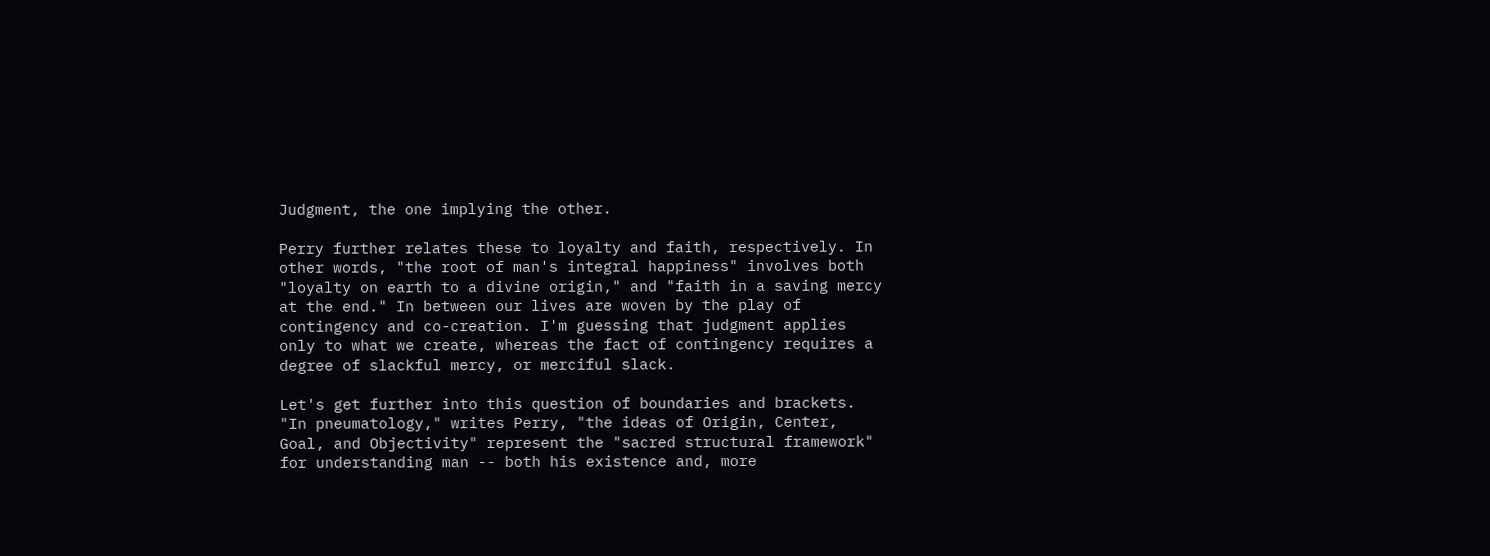Judgment, the one implying the other.

Perry further relates these to loyalty and faith, respectively. In other words, "the root of man's integral happiness" involves both "loyalty on earth to a divine origin," and "faith in a saving mercy at the end." In between our lives are woven by the play of contingency and co-creation. I'm guessing that judgment applies only to what we create, whereas the fact of contingency requires a degree of slackful mercy, or merciful slack.

Let's get further into this question of boundaries and brackets. "In pneumatology," writes Perry, "the ideas of Origin, Center, Goal, and Objectivity" represent the "sacred structural framework" for understanding man -- both his existence and, more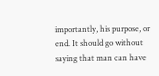importantly, his purpose, or end. It should go without saying that man can have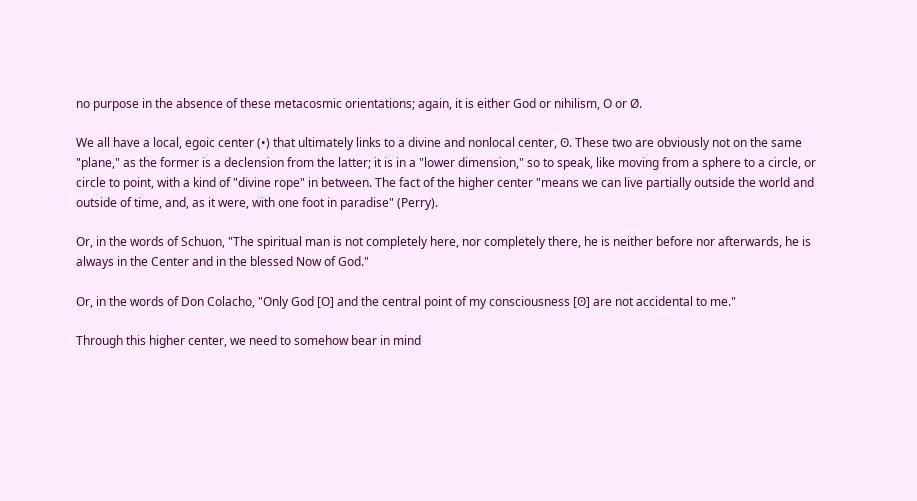no purpose in the absence of these metacosmic orientations; again, it is either God or nihilism, O or Ø.

We all have a local, egoic center (•) that ultimately links to a divine and nonlocal center, ʘ. These two are obviously not on the same "plane," as the former is a declension from the latter; it is in a "lower dimension," so to speak, like moving from a sphere to a circle, or circle to point, with a kind of "divine rope" in between. The fact of the higher center "means we can live partially outside the world and outside of time, and, as it were, with one foot in paradise" (Perry).

Or, in the words of Schuon, "The spiritual man is not completely here, nor completely there, he is neither before nor afterwards, he is always in the Center and in the blessed Now of God."

Or, in the words of Don Colacho, "Only God [O] and the central point of my consciousness [ʘ] are not accidental to me."

Through this higher center, we need to somehow bear in mind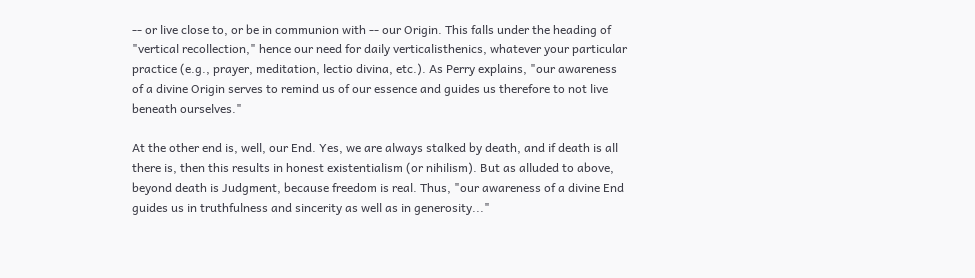-- or live close to, or be in communion with -- our Origin. This falls under the heading of "vertical recollection," hence our need for daily verticalisthenics, whatever your particular practice (e.g., prayer, meditation, lectio divina, etc.). As Perry explains, "our awareness of a divine Origin serves to remind us of our essence and guides us therefore to not live beneath ourselves."

At the other end is, well, our End. Yes, we are always stalked by death, and if death is all there is, then this results in honest existentialism (or nihilism). But as alluded to above, beyond death is Judgment, because freedom is real. Thus, "our awareness of a divine End guides us in truthfulness and sincerity as well as in generosity..."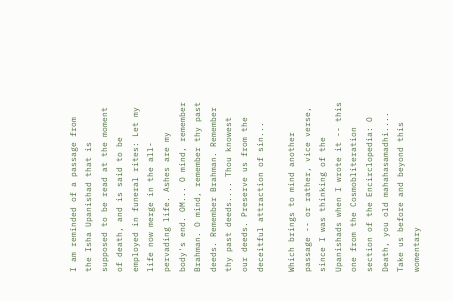I am reminded of a passage from the Isha Upanishad that is supposed to be read at the moment of death, and is said to be employed in funeral rites: Let my life now merge in the all-pervading life. Ashes are my body's end. OM... O mind, remember Brahman. O mind, remember thy past deeds. Remember Brahman. Remember thy past deeds.... Thou knowest our deeds. Preserve us from the deceitful attraction of sin...

Which brings to mind another passage -- or rather, vice verse, since I was thinking of the Upanishads when I wrote it -- this one from the Cosmobliteration section of the Encirclopedia: O Death, you old mahahasamadhi.... Take us before and beyond this womentary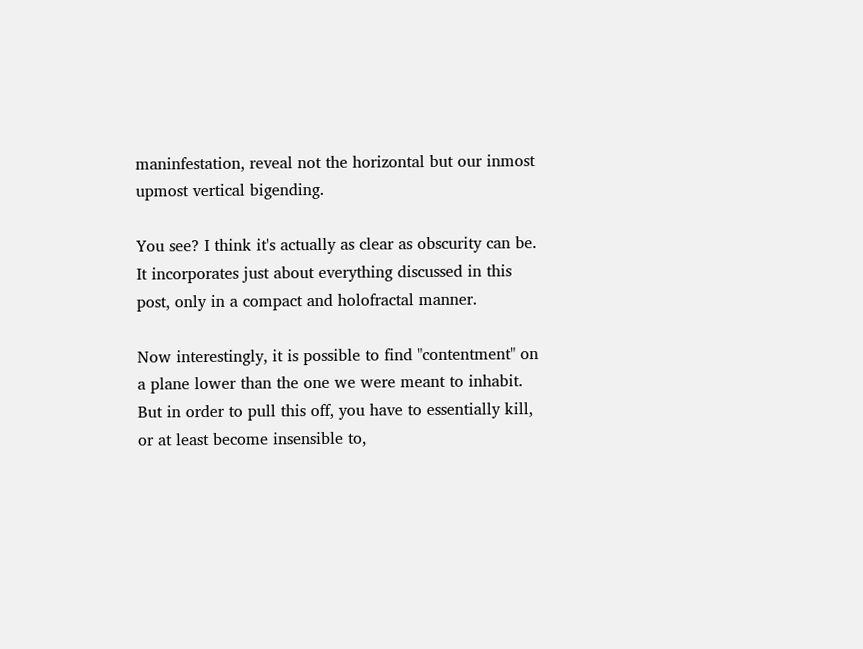maninfestation, reveal not the horizontal but our inmost upmost vertical bigending.

You see? I think it's actually as clear as obscurity can be. It incorporates just about everything discussed in this post, only in a compact and holofractal manner.

Now interestingly, it is possible to find "contentment" on a plane lower than the one we were meant to inhabit. But in order to pull this off, you have to essentially kill, or at least become insensible to,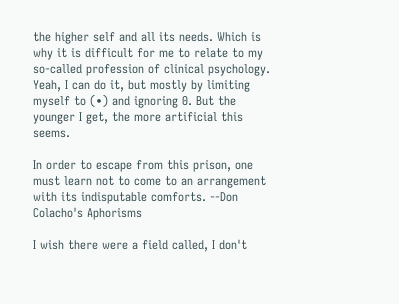the higher self and all its needs. Which is why it is difficult for me to relate to my so-called profession of clinical psychology. Yeah, I can do it, but mostly by limiting myself to (•) and ignoring ʘ. But the younger I get, the more artificial this seems.

In order to escape from this prison, one must learn not to come to an arrangement with its indisputable comforts. --Don Colacho's Aphorisms

I wish there were a field called, I don't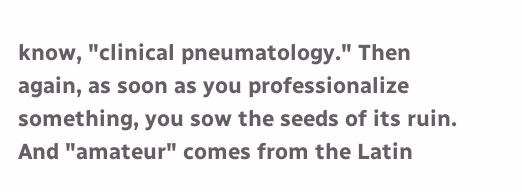know, "clinical pneumatology." Then again, as soon as you professionalize something, you sow the seeds of its ruin. And "amateur" comes from the Latin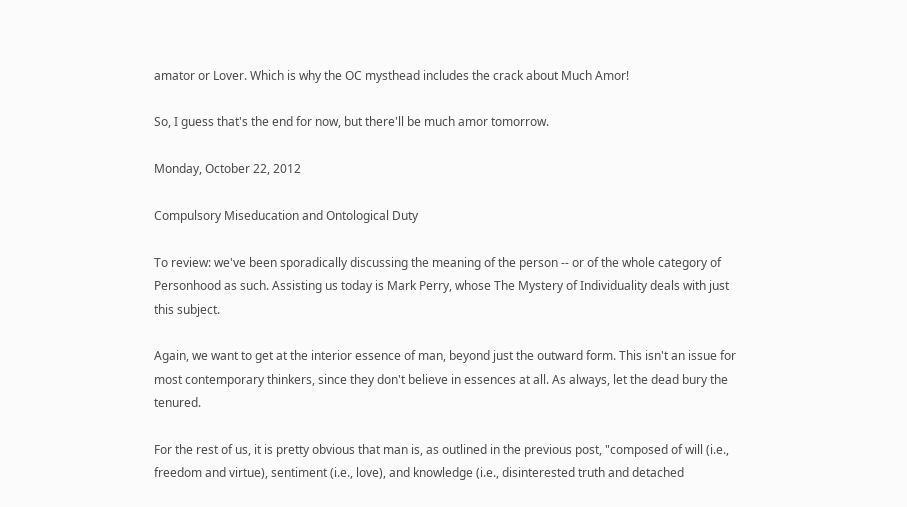amator or Lover. Which is why the OC mysthead includes the crack about Much Amor!

So, I guess that's the end for now, but there'll be much amor tomorrow.

Monday, October 22, 2012

Compulsory Miseducation and Ontological Duty

To review: we've been sporadically discussing the meaning of the person -- or of the whole category of Personhood as such. Assisting us today is Mark Perry, whose The Mystery of Individuality deals with just this subject.

Again, we want to get at the interior essence of man, beyond just the outward form. This isn't an issue for most contemporary thinkers, since they don't believe in essences at all. As always, let the dead bury the tenured.

For the rest of us, it is pretty obvious that man is, as outlined in the previous post, "composed of will (i.e., freedom and virtue), sentiment (i.e., love), and knowledge (i.e., disinterested truth and detached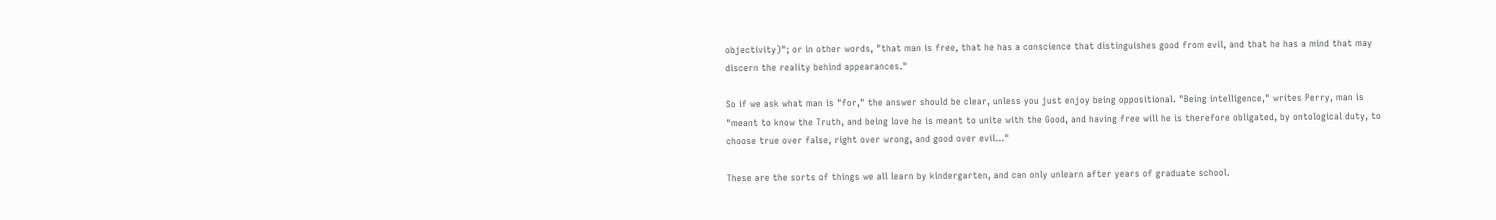objectivity)"; or in other words, "that man is free, that he has a conscience that distinguishes good from evil, and that he has a mind that may discern the reality behind appearances."

So if we ask what man is "for," the answer should be clear, unless you just enjoy being oppositional. "Being intelligence," writes Perry, man is "meant to know the Truth, and being love he is meant to unite with the Good, and having free will he is therefore obligated, by ontological duty, to choose true over false, right over wrong, and good over evil..."

These are the sorts of things we all learn by kindergarten, and can only unlearn after years of graduate school.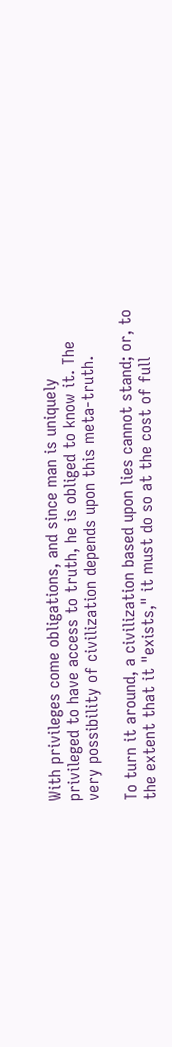With privileges come obligations, and since man is uniquely privileged to have access to truth, he is obliged to know it. The very possibility of civilization depends upon this meta-truth.

To turn it around, a civilization based upon lies cannot stand; or, to the extent that it "exists," it must do so at the cost of full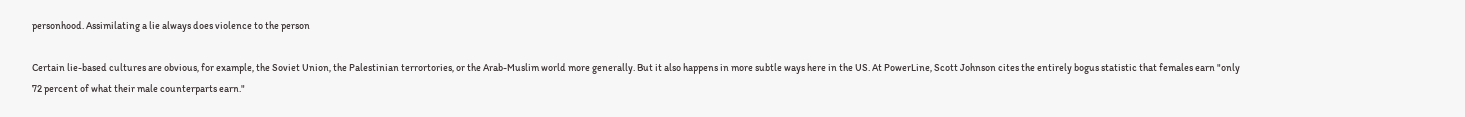personhood. Assimilating a lie always does violence to the person

Certain lie-based cultures are obvious, for example, the Soviet Union, the Palestinian terrortories, or the Arab-Muslim world more generally. But it also happens in more subtle ways here in the US. At PowerLine, Scott Johnson cites the entirely bogus statistic that females earn "only 72 percent of what their male counterparts earn."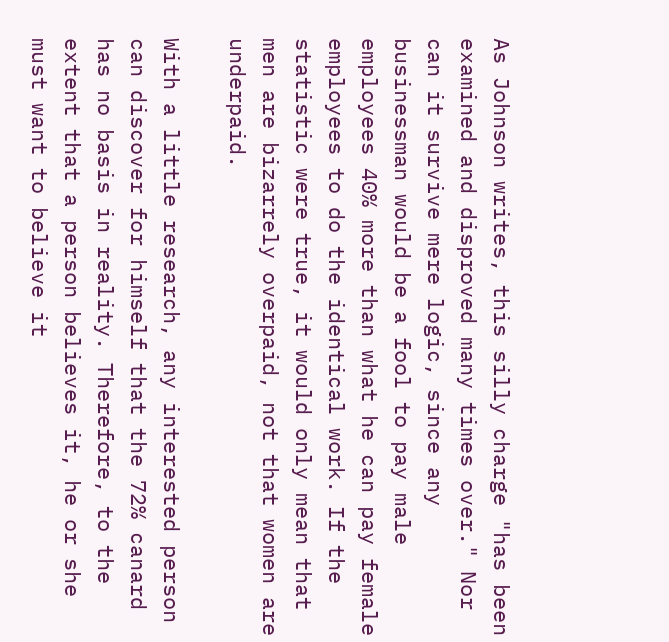As Johnson writes, this silly charge "has been examined and disproved many times over." Nor can it survive mere logic, since any businessman would be a fool to pay male employees 40% more than what he can pay female employees to do the identical work. If the statistic were true, it would only mean that men are bizarrely overpaid, not that women are underpaid.

With a little research, any interested person can discover for himself that the 72% canard has no basis in reality. Therefore, to the extent that a person believes it, he or she must want to believe it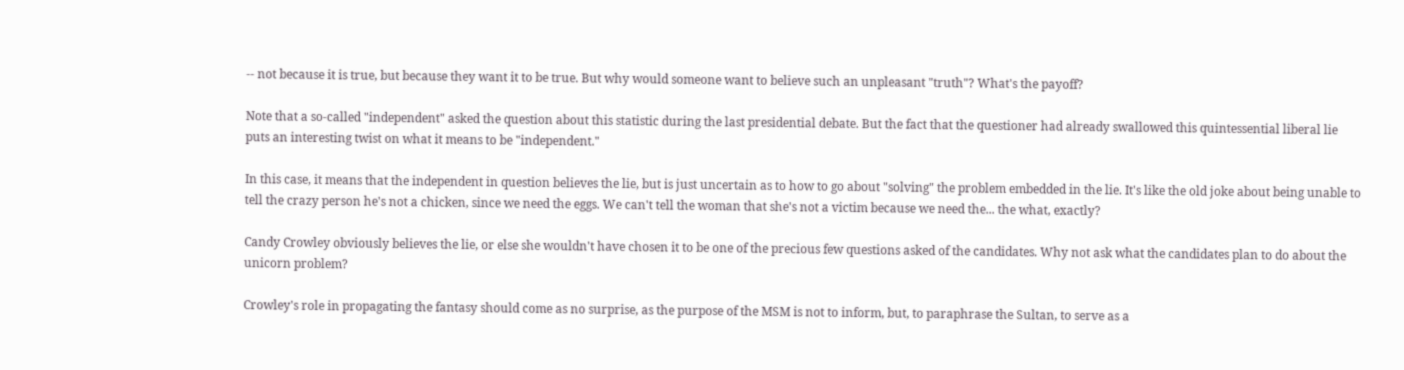-- not because it is true, but because they want it to be true. But why would someone want to believe such an unpleasant "truth"? What's the payoff?

Note that a so-called "independent" asked the question about this statistic during the last presidential debate. But the fact that the questioner had already swallowed this quintessential liberal lie puts an interesting twist on what it means to be "independent."

In this case, it means that the independent in question believes the lie, but is just uncertain as to how to go about "solving" the problem embedded in the lie. It's like the old joke about being unable to tell the crazy person he's not a chicken, since we need the eggs. We can't tell the woman that she's not a victim because we need the... the what, exactly?

Candy Crowley obviously believes the lie, or else she wouldn't have chosen it to be one of the precious few questions asked of the candidates. Why not ask what the candidates plan to do about the unicorn problem?

Crowley's role in propagating the fantasy should come as no surprise, as the purpose of the MSM is not to inform, but, to paraphrase the Sultan, to serve as a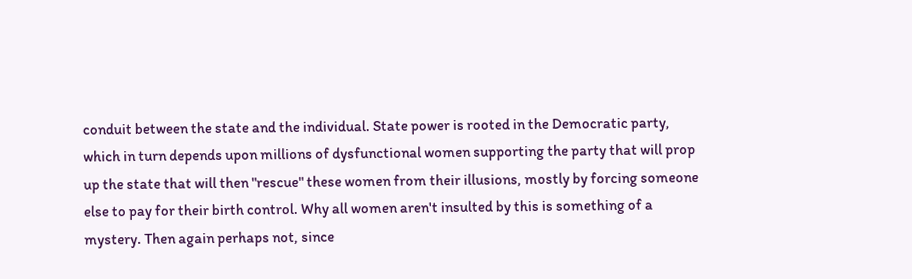conduit between the state and the individual. State power is rooted in the Democratic party, which in turn depends upon millions of dysfunctional women supporting the party that will prop up the state that will then "rescue" these women from their illusions, mostly by forcing someone else to pay for their birth control. Why all women aren't insulted by this is something of a mystery. Then again perhaps not, since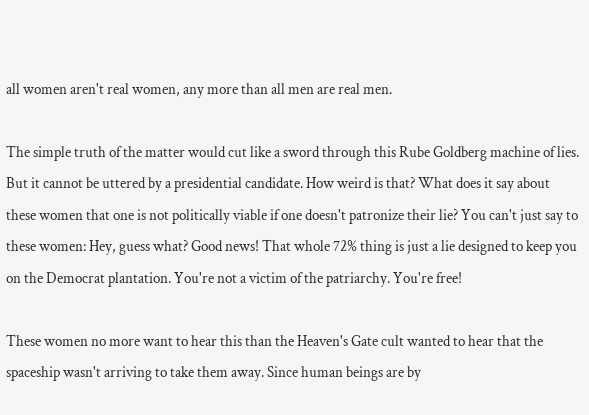all women aren't real women, any more than all men are real men.

The simple truth of the matter would cut like a sword through this Rube Goldberg machine of lies. But it cannot be uttered by a presidential candidate. How weird is that? What does it say about these women that one is not politically viable if one doesn't patronize their lie? You can't just say to these women: Hey, guess what? Good news! That whole 72% thing is just a lie designed to keep you on the Democrat plantation. You're not a victim of the patriarchy. You're free!

These women no more want to hear this than the Heaven's Gate cult wanted to hear that the spaceship wasn't arriving to take them away. Since human beings are by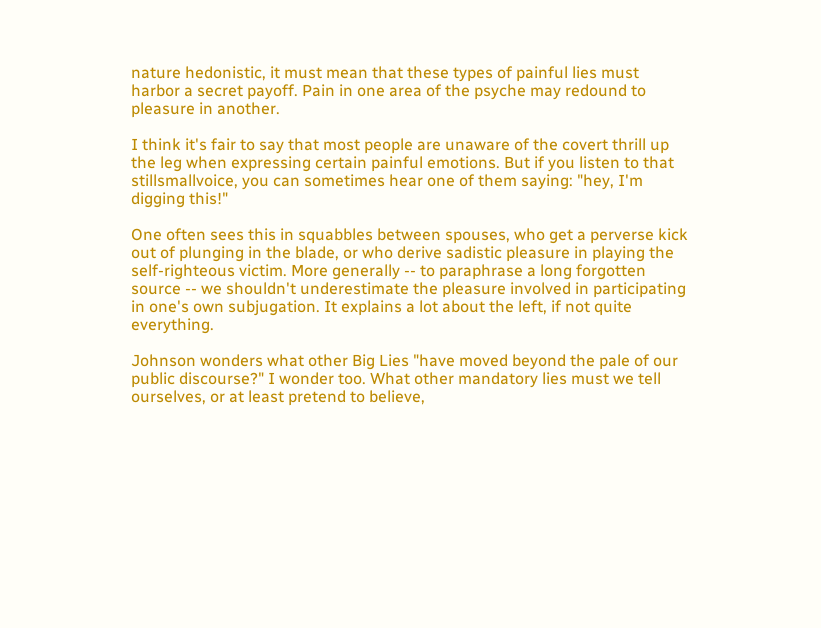nature hedonistic, it must mean that these types of painful lies must harbor a secret payoff. Pain in one area of the psyche may redound to pleasure in another.

I think it's fair to say that most people are unaware of the covert thrill up the leg when expressing certain painful emotions. But if you listen to that stillsmallvoice, you can sometimes hear one of them saying: "hey, I'm digging this!"

One often sees this in squabbles between spouses, who get a perverse kick out of plunging in the blade, or who derive sadistic pleasure in playing the self-righteous victim. More generally -- to paraphrase a long forgotten source -- we shouldn't underestimate the pleasure involved in participating in one's own subjugation. It explains a lot about the left, if not quite everything.

Johnson wonders what other Big Lies "have moved beyond the pale of our public discourse?" I wonder too. What other mandatory lies must we tell ourselves, or at least pretend to believe,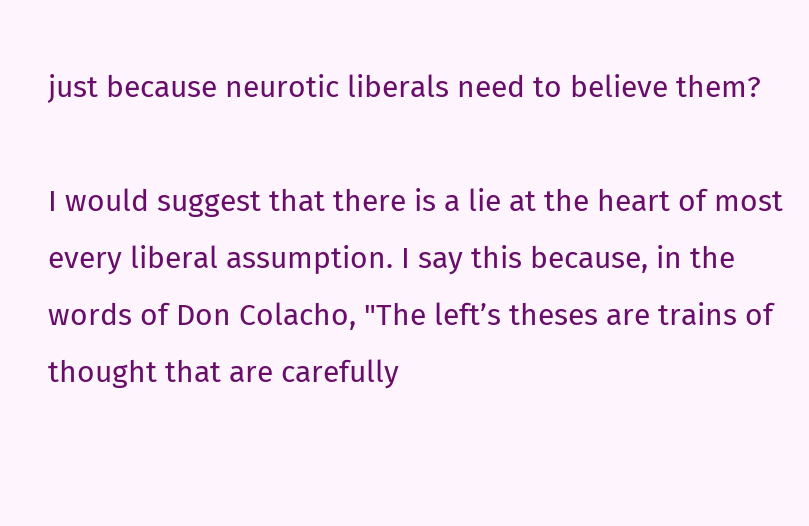just because neurotic liberals need to believe them?

I would suggest that there is a lie at the heart of most every liberal assumption. I say this because, in the words of Don Colacho, "The left’s theses are trains of thought that are carefully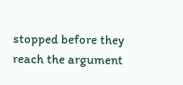stopped before they reach the argument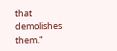that demolishes them."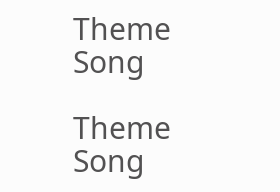Theme Song

Theme Song